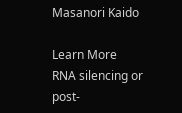Masanori Kaido

Learn More
RNA silencing or post-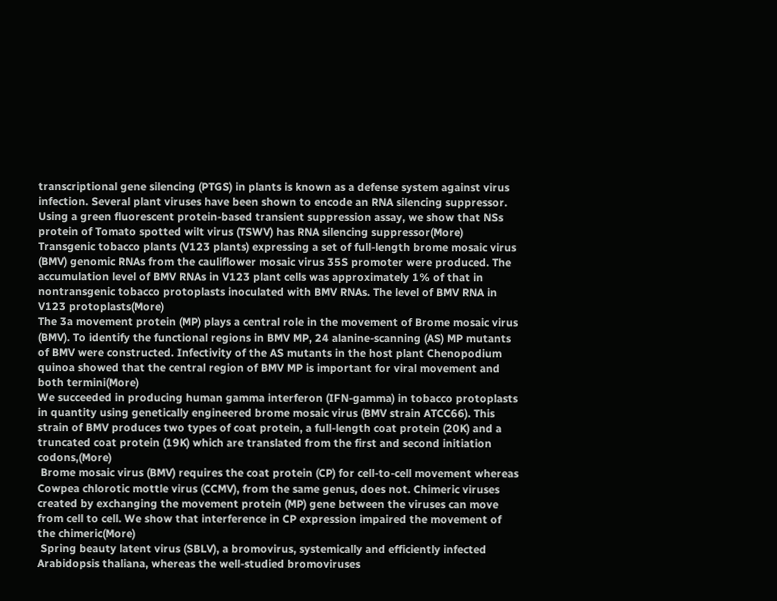transcriptional gene silencing (PTGS) in plants is known as a defense system against virus infection. Several plant viruses have been shown to encode an RNA silencing suppressor. Using a green fluorescent protein-based transient suppression assay, we show that NSs protein of Tomato spotted wilt virus (TSWV) has RNA silencing suppressor(More)
Transgenic tobacco plants (V123 plants) expressing a set of full-length brome mosaic virus (BMV) genomic RNAs from the cauliflower mosaic virus 35S promoter were produced. The accumulation level of BMV RNAs in V123 plant cells was approximately 1% of that in nontransgenic tobacco protoplasts inoculated with BMV RNAs. The level of BMV RNA in V123 protoplasts(More)
The 3a movement protein (MP) plays a central role in the movement of Brome mosaic virus (BMV). To identify the functional regions in BMV MP, 24 alanine-scanning (AS) MP mutants of BMV were constructed. Infectivity of the AS mutants in the host plant Chenopodium quinoa showed that the central region of BMV MP is important for viral movement and both termini(More)
We succeeded in producing human gamma interferon (IFN-gamma) in tobacco protoplasts in quantity using genetically engineered brome mosaic virus (BMV strain ATCC66). This strain of BMV produces two types of coat protein, a full-length coat protein (20K) and a truncated coat protein (19K) which are translated from the first and second initiation codons,(More)
 Brome mosaic virus (BMV) requires the coat protein (CP) for cell-to-cell movement whereas Cowpea chlorotic mottle virus (CCMV), from the same genus, does not. Chimeric viruses created by exchanging the movement protein (MP) gene between the viruses can move from cell to cell. We show that interference in CP expression impaired the movement of the chimeric(More)
 Spring beauty latent virus (SBLV), a bromovirus, systemically and efficiently infected Arabidopsis thaliana, whereas the well-studied bromoviruses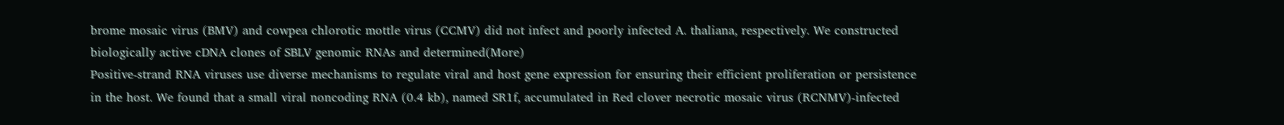brome mosaic virus (BMV) and cowpea chlorotic mottle virus (CCMV) did not infect and poorly infected A. thaliana, respectively. We constructed biologically active cDNA clones of SBLV genomic RNAs and determined(More)
Positive-strand RNA viruses use diverse mechanisms to regulate viral and host gene expression for ensuring their efficient proliferation or persistence in the host. We found that a small viral noncoding RNA (0.4 kb), named SR1f, accumulated in Red clover necrotic mosaic virus (RCNMV)-infected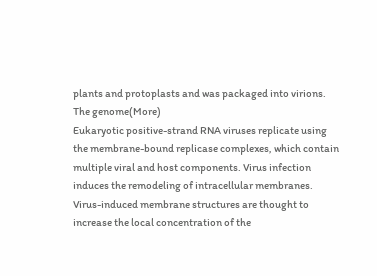plants and protoplasts and was packaged into virions. The genome(More)
Eukaryotic positive-strand RNA viruses replicate using the membrane-bound replicase complexes, which contain multiple viral and host components. Virus infection induces the remodeling of intracellular membranes. Virus-induced membrane structures are thought to increase the local concentration of the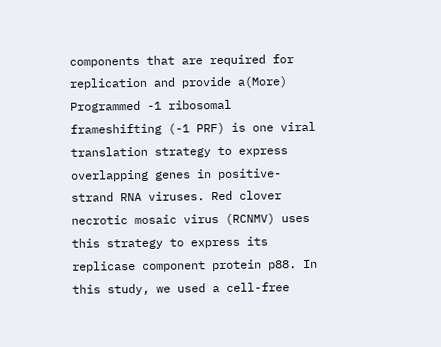components that are required for replication and provide a(More)
Programmed -1 ribosomal frameshifting (-1 PRF) is one viral translation strategy to express overlapping genes in positive-strand RNA viruses. Red clover necrotic mosaic virus (RCNMV) uses this strategy to express its replicase component protein p88. In this study, we used a cell-free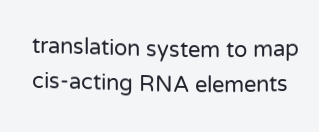translation system to map cis-acting RNA elements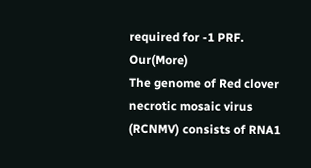required for -1 PRF. Our(More)
The genome of Red clover necrotic mosaic virus (RCNMV) consists of RNA1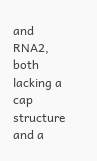and RNA2, both lacking a cap structure and a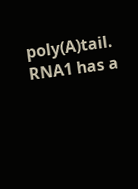poly(A)tail. RNA1 has a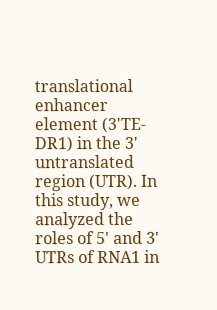translational enhancer element (3'TE-DR1) in the 3' untranslated region (UTR). In this study, we analyzed the roles of 5' and 3' UTRs of RNA1 in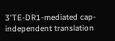3'TE-DR1-mediated cap-independent translation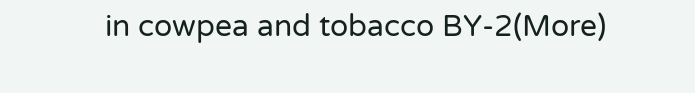in cowpea and tobacco BY-2(More)